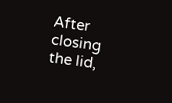After closing the lid,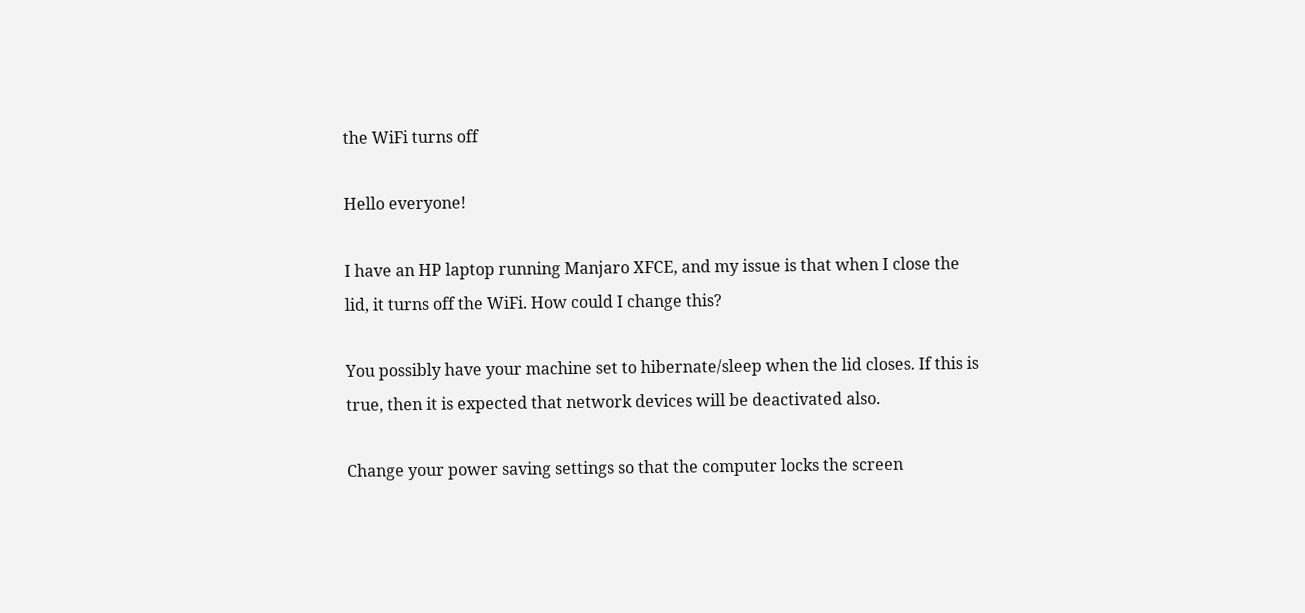the WiFi turns off

Hello everyone!

I have an HP laptop running Manjaro XFCE, and my issue is that when I close the lid, it turns off the WiFi. How could I change this?

You possibly have your machine set to hibernate/sleep when the lid closes. If this is true, then it is expected that network devices will be deactivated also.

Change your power saving settings so that the computer locks the screen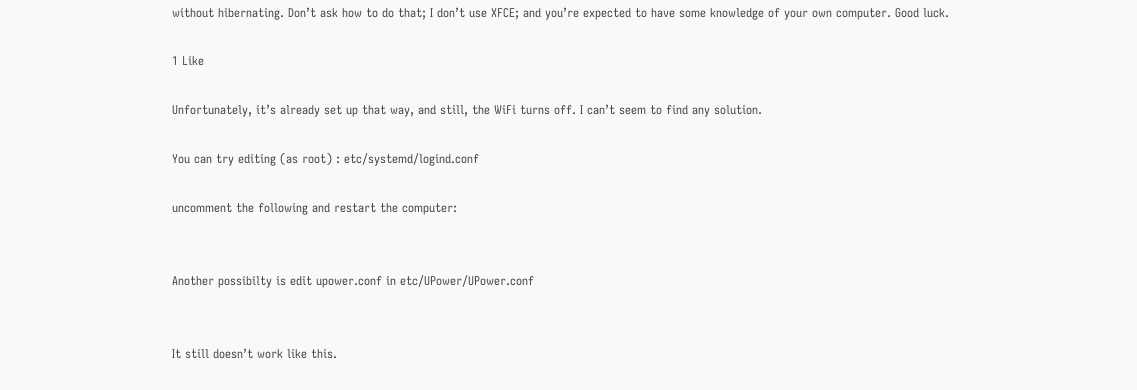without hibernating. Don’t ask how to do that; I don’t use XFCE; and you’re expected to have some knowledge of your own computer. Good luck.

1 Like

Unfortunately, it’s already set up that way, and still, the WiFi turns off. I can’t seem to find any solution.

You can try editing (as root) : etc/systemd/logind.conf

uncomment the following and restart the computer:


Another possibilty is edit upower.conf in etc/UPower/UPower.conf


It still doesn’t work like this.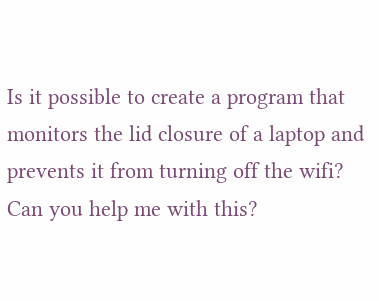Is it possible to create a program that monitors the lid closure of a laptop and prevents it from turning off the wifi? Can you help me with this?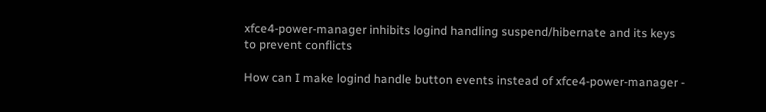xfce4-power-manager inhibits logind handling suspend/hibernate and its keys to prevent conflicts

How can I make logind handle button events instead of xfce4-power-manager -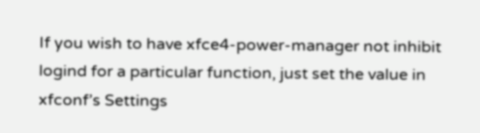If you wish to have xfce4-power-manager not inhibit logind for a particular function, just set the value in xfconf’s Settings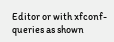Editor or with xfconf-queries as shown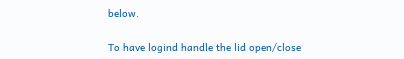below.

To have logind handle the lid open/close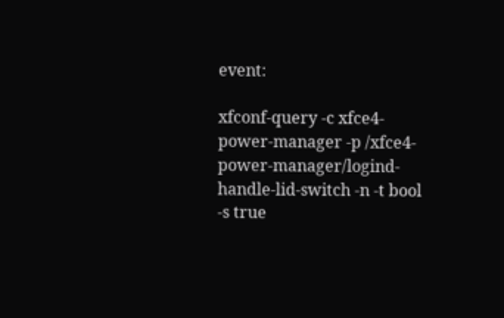event:

xfconf-query -c xfce4-power-manager -p /xfce4-power-manager/logind-handle-lid-switch -n -t bool -s true